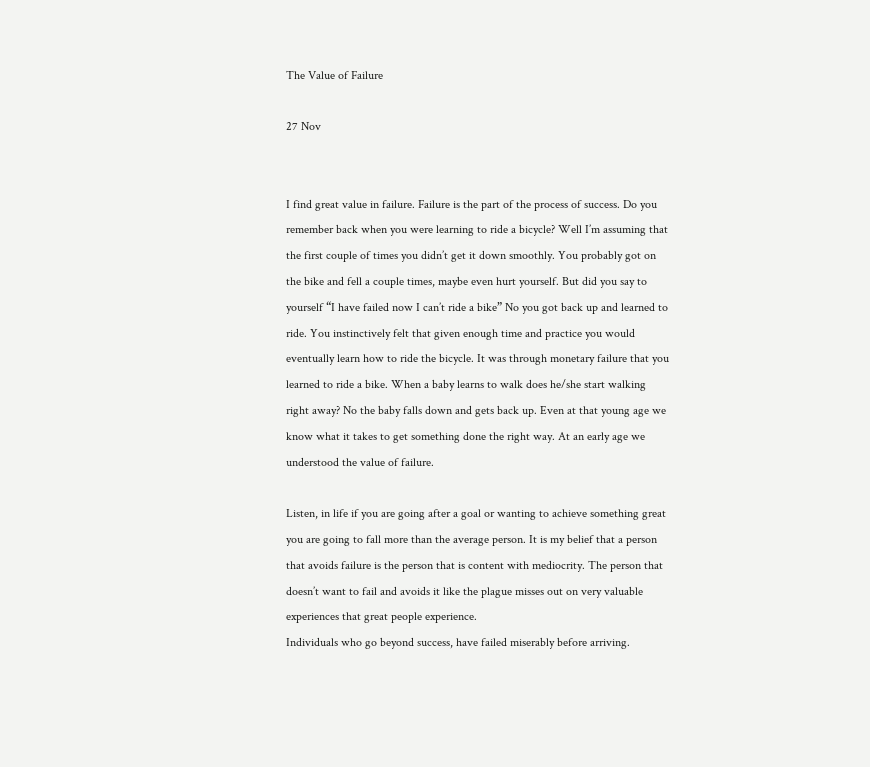The Value of Failure

27 Nov


I find great value in failure. Failure is the part of the process of success. Do you remember back when you were learning to ride a bicycle? Well I’m assuming that the first couple of times you didn’t get it down smoothly. You probably got on the bike and fell a couple times, maybe even hurt yourself. But did you say to yourself “I have failed now I can’t ride a bike” No you got back up and learned to ride. You instinctively felt that given enough time and practice you would eventually learn how to ride the bicycle. It was through monetary failure that you learned to ride a bike. When a baby learns to walk does he/she start walking right away? No the baby falls down and gets back up. Even at that young age we know what it takes to get something done the right way. At an early age we understood the value of failure.

Listen, in life if you are going after a goal or wanting to achieve something great you are going to fall more than the average person. It is my belief that a person that avoids failure is the person that is content with mediocrity. The person that doesn’t want to fail and avoids it like the plague misses out on very valuable experiences that great people experience.
Individuals who go beyond success, have failed miserably before arriving.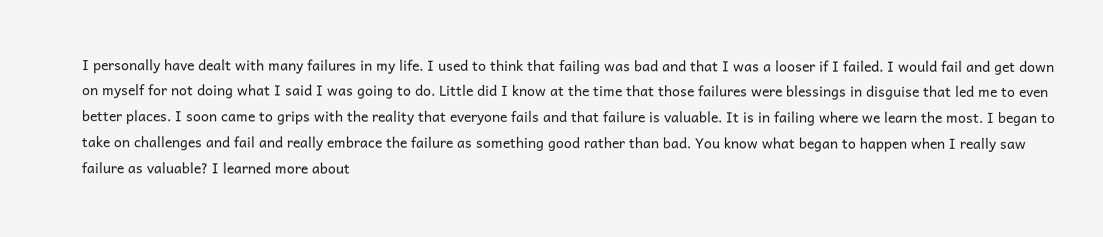I personally have dealt with many failures in my life. I used to think that failing was bad and that I was a looser if I failed. I would fail and get down on myself for not doing what I said I was going to do. Little did I know at the time that those failures were blessings in disguise that led me to even better places. I soon came to grips with the reality that everyone fails and that failure is valuable. It is in failing where we learn the most. I began to take on challenges and fail and really embrace the failure as something good rather than bad. You know what began to happen when I really saw failure as valuable? I learned more about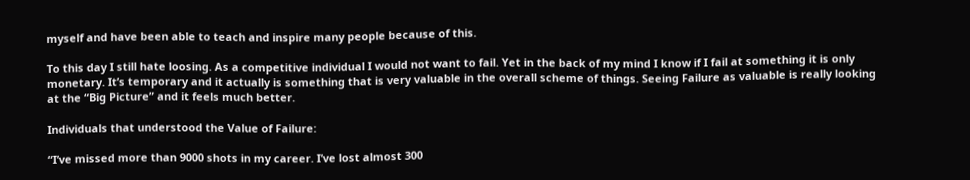myself and have been able to teach and inspire many people because of this.

To this day I still hate loosing. As a competitive individual I would not want to fail. Yet in the back of my mind I know if I fail at something it is only monetary. It’s temporary and it actually is something that is very valuable in the overall scheme of things. Seeing Failure as valuable is really looking at the “Big Picture” and it feels much better.

Individuals that understood the Value of Failure:

“I’ve missed more than 9000 shots in my career. I’ve lost almost 300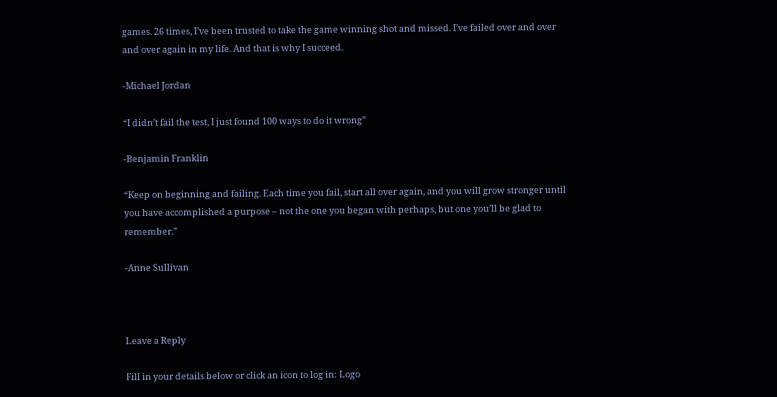games. 26 times, I’ve been trusted to take the game winning shot and missed. I’ve failed over and over and over again in my life. And that is why I succeed.

-Michael Jordan

“I didn’t fail the test, I just found 100 ways to do it wrong”

-Benjamin Franklin

“Keep on beginning and failing. Each time you fail, start all over again, and you will grow stronger until you have accomplished a purpose – not the one you began with perhaps, but one you’ll be glad to remember.”

-Anne Sullivan



Leave a Reply

Fill in your details below or click an icon to log in: Logo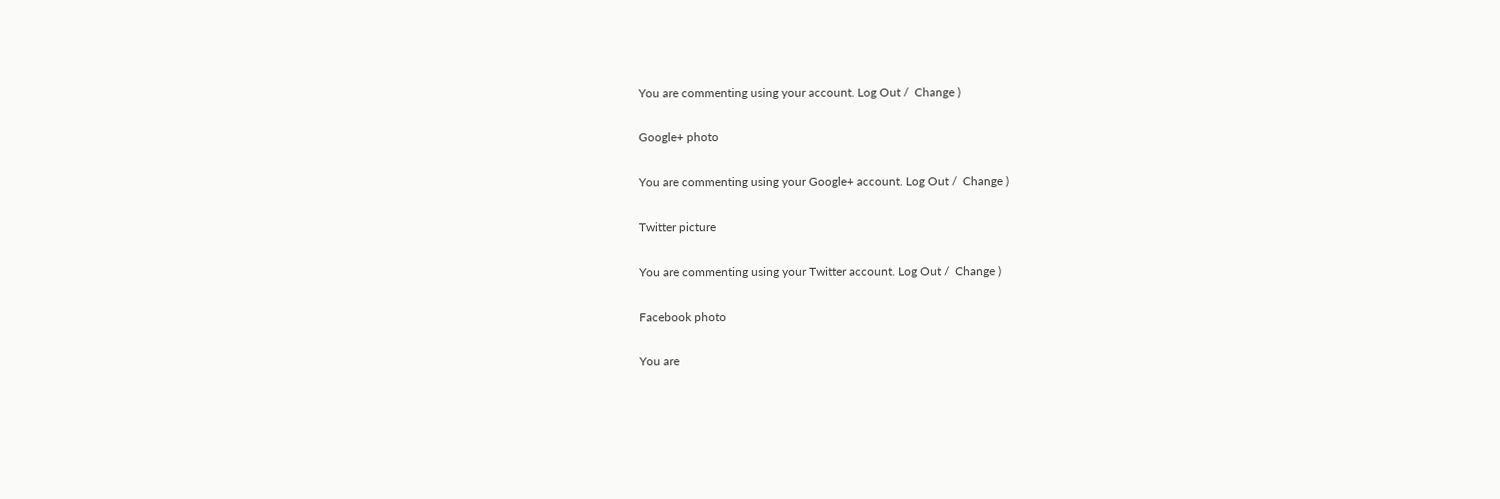You are commenting using your account. Log Out /  Change )

Google+ photo

You are commenting using your Google+ account. Log Out /  Change )

Twitter picture

You are commenting using your Twitter account. Log Out /  Change )

Facebook photo

You are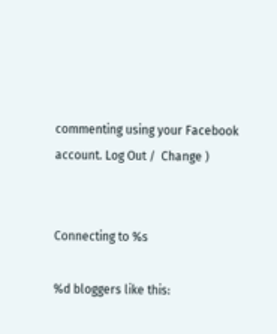commenting using your Facebook account. Log Out /  Change )


Connecting to %s

%d bloggers like this: